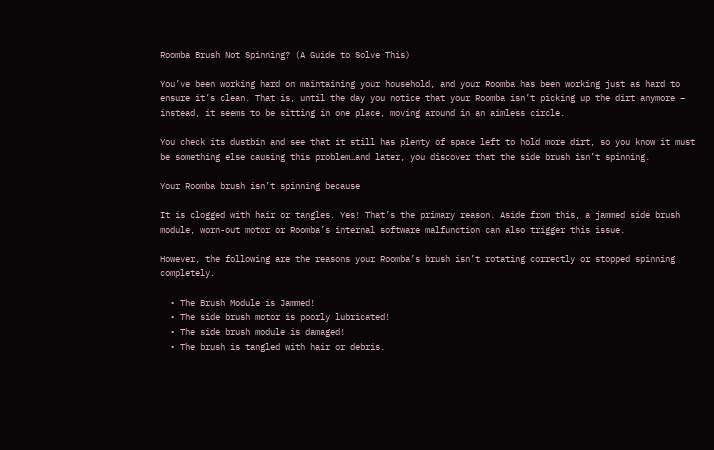Roomba Brush Not Spinning? (A Guide to Solve This)

You’ve been working hard on maintaining your household, and your Roomba has been working just as hard to ensure it’s clean. That is, until the day you notice that your Roomba isn’t picking up the dirt anymore – instead, it seems to be sitting in one place, moving around in an aimless circle.

You check its dustbin and see that it still has plenty of space left to hold more dirt, so you know it must be something else causing this problem…and later, you discover that the side brush isn’t spinning.

Your Roomba brush isn’t spinning because

It is clogged with hair or tangles. Yes! That’s the primary reason. Aside from this, a jammed side brush module, worn-out motor or Roomba’s internal software malfunction can also trigger this issue.

However, the following are the reasons your Roomba’s brush isn’t rotating correctly or stopped spinning completely.

  • The Brush Module is Jammed!
  • The side brush motor is poorly lubricated!
  • The side brush module is damaged!
  • The brush is tangled with hair or debris.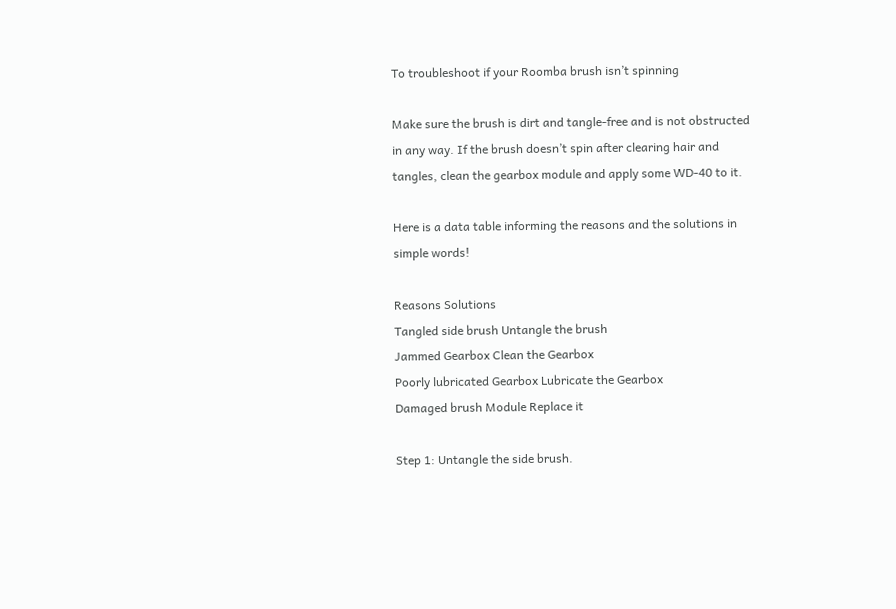To troubleshoot if your Roomba brush isn’t spinning

Make sure the brush is dirt and tangle-free and is not obstructed in any way. If the brush doesn’t spin after clearing hair and tangles, clean the gearbox module and apply some WD-40 to it.

Here is a data table informing the reasons and the solutions in simple words!

Reasons Solutions
Tangled side brush Untangle the brush
Jammed Gearbox Clean the Gearbox
Poorly lubricated Gearbox Lubricate the Gearbox
Damaged brush Module Replace it

Step 1: Untangle the side brush.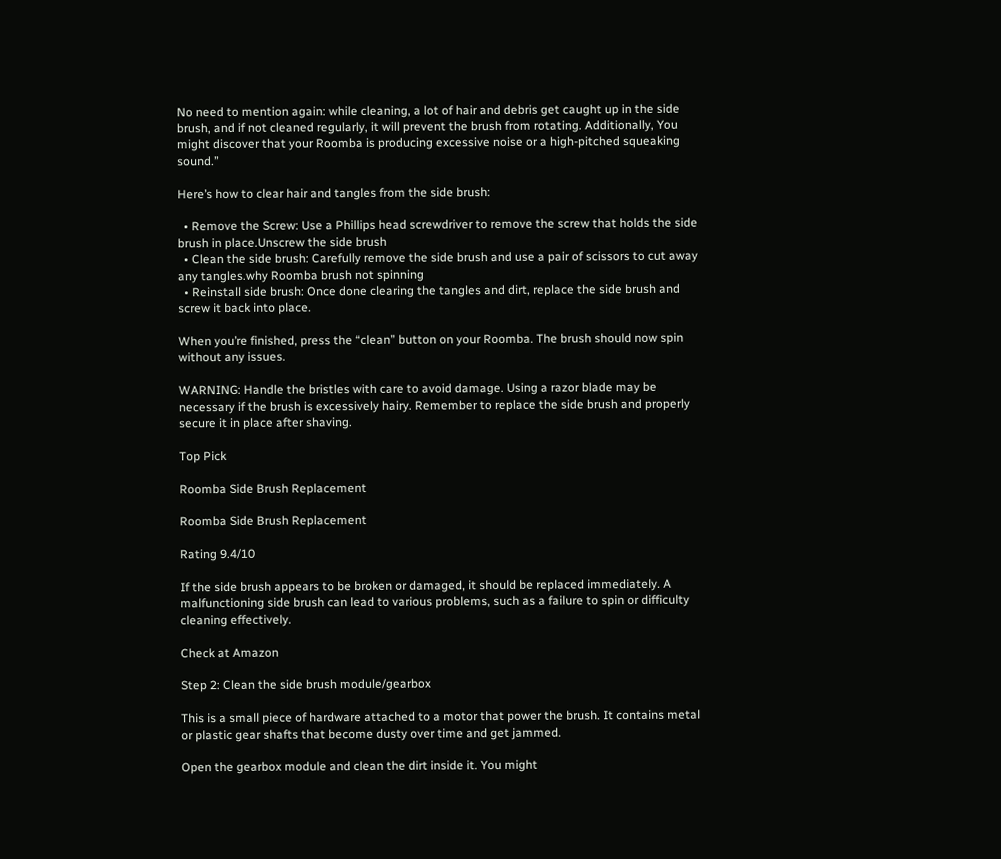No need to mention again: while cleaning, a lot of hair and debris get caught up in the side brush, and if not cleaned regularly, it will prevent the brush from rotating. Additionally, You might discover that your Roomba is producing excessive noise or a high-pitched squeaking sound.”

Here’s how to clear hair and tangles from the side brush:

  • Remove the Screw: Use a Phillips head screwdriver to remove the screw that holds the side brush in place.Unscrew the side brush
  • Clean the side brush: Carefully remove the side brush and use a pair of scissors to cut away any tangles.why Roomba brush not spinning
  • Reinstall side brush: Once done clearing the tangles and dirt, replace the side brush and screw it back into place.

When you’re finished, press the “clean” button on your Roomba. The brush should now spin without any issues.

WARNING: Handle the bristles with care to avoid damage. Using a razor blade may be necessary if the brush is excessively hairy. Remember to replace the side brush and properly secure it in place after shaving.

Top Pick

Roomba Side Brush Replacement

Roomba Side Brush Replacement

Rating 9.4/10

If the side brush appears to be broken or damaged, it should be replaced immediately. A malfunctioning side brush can lead to various problems, such as a failure to spin or difficulty cleaning effectively.

Check at Amazon

Step 2: Clean the side brush module/gearbox

This is a small piece of hardware attached to a motor that power the brush. It contains metal or plastic gear shafts that become dusty over time and get jammed.

Open the gearbox module and clean the dirt inside it. You might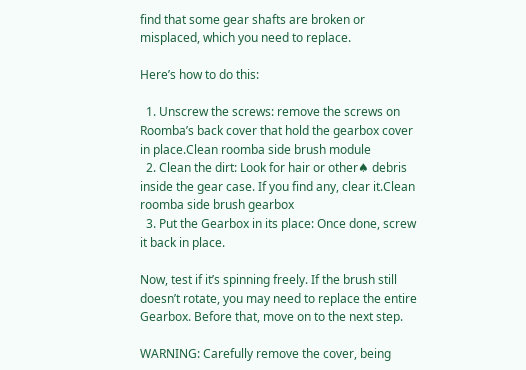find that some gear shafts are broken or misplaced, which you need to replace.

Here’s how to do this:

  1. Unscrew the screws: remove the screws on Roomba’s back cover that hold the gearbox cover in place.Clean roomba side brush module
  2. Clean the dirt: Look for hair or other♠ debris inside the gear case. If you find any, clear it.Clean roomba side brush gearbox
  3. Put the Gearbox in its place: Once done, screw it back in place.

Now, test if it’s spinning freely. If the brush still doesn’t rotate, you may need to replace the entire Gearbox. Before that, move on to the next step.

WARNING: Carefully remove the cover, being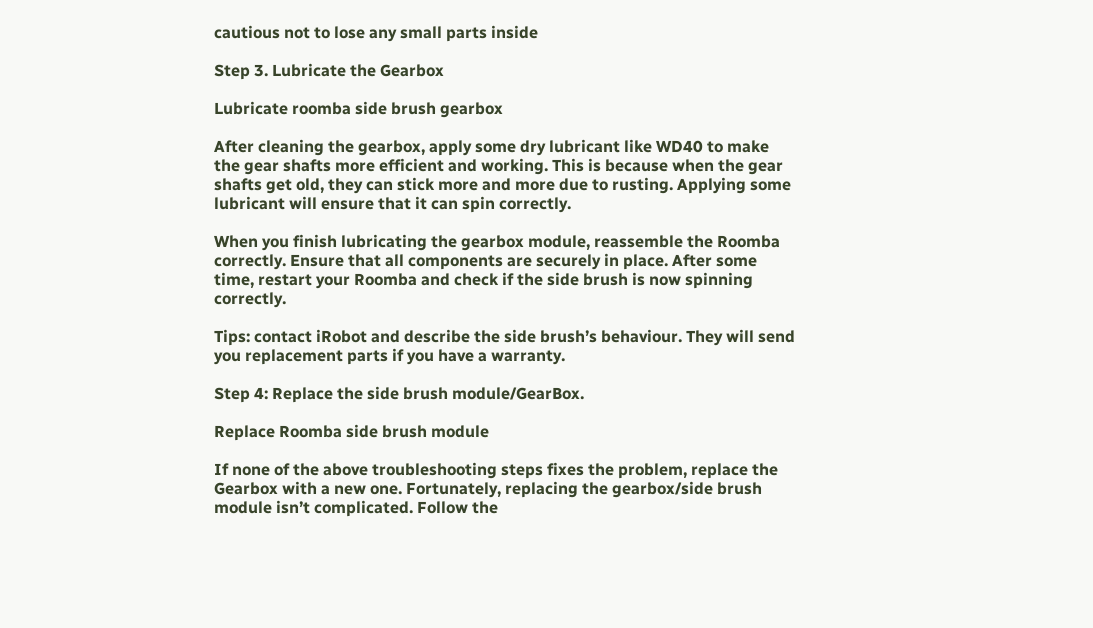cautious not to lose any small parts inside

Step 3. Lubricate the Gearbox

Lubricate roomba side brush gearbox

After cleaning the gearbox, apply some dry lubricant like WD40 to make the gear shafts more efficient and working. This is because when the gear shafts get old, they can stick more and more due to rusting. Applying some lubricant will ensure that it can spin correctly.

When you finish lubricating the gearbox module, reassemble the Roomba correctly. Ensure that all components are securely in place. After some time, restart your Roomba and check if the side brush is now spinning correctly.

Tips: contact iRobot and describe the side brush’s behaviour. They will send you replacement parts if you have a warranty.

Step 4: Replace the side brush module/GearBox.

Replace Roomba side brush module

If none of the above troubleshooting steps fixes the problem, replace the Gearbox with a new one. Fortunately, replacing the gearbox/side brush module isn’t complicated. Follow the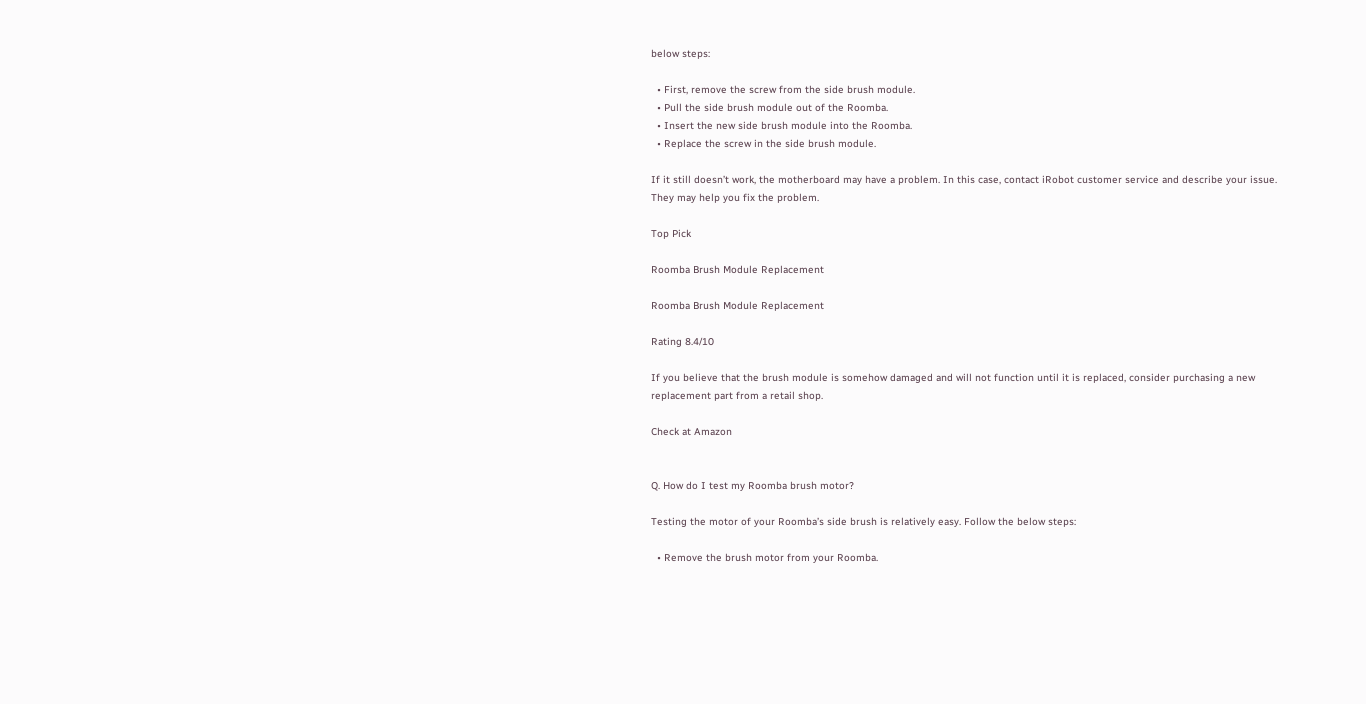below steps:

  • First, remove the screw from the side brush module.
  • Pull the side brush module out of the Roomba.
  • Insert the new side brush module into the Roomba.
  • Replace the screw in the side brush module.

If it still doesn’t work, the motherboard may have a problem. In this case, contact iRobot customer service and describe your issue. They may help you fix the problem.

Top Pick

Roomba Brush Module Replacement

Roomba Brush Module Replacement

Rating 8.4/10

If you believe that the brush module is somehow damaged and will not function until it is replaced, consider purchasing a new replacement part from a retail shop.

Check at Amazon


Q. How do I test my Roomba brush motor?

Testing the motor of your Roomba’s side brush is relatively easy. Follow the below steps:

  • Remove the brush motor from your Roomba.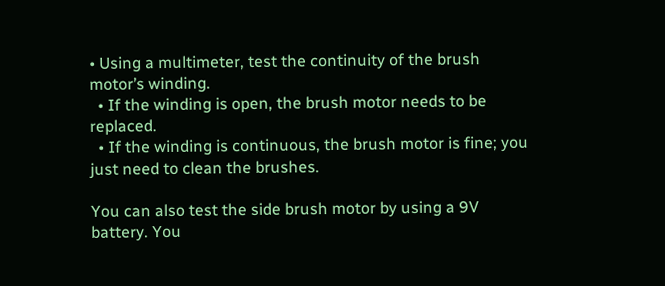• Using a multimeter, test the continuity of the brush motor’s winding.
  • If the winding is open, the brush motor needs to be replaced.
  • If the winding is continuous, the brush motor is fine; you just need to clean the brushes.

You can also test the side brush motor by using a 9V battery. You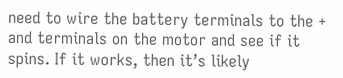need to wire the battery terminals to the + and terminals on the motor and see if it spins. If it works, then it’s likely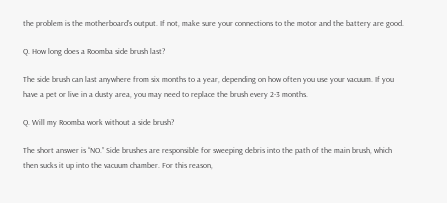the problem is the motherboard’s output. If not, make sure your connections to the motor and the battery are good.

Q. How long does a Roomba side brush last?

The side brush can last anywhere from six months to a year, depending on how often you use your vacuum. If you have a pet or live in a dusty area, you may need to replace the brush every 2-3 months.

Q. Will my Roomba work without a side brush?

The short answer is “NO.” Side brushes are responsible for sweeping debris into the path of the main brush, which then sucks it up into the vacuum chamber. For this reason,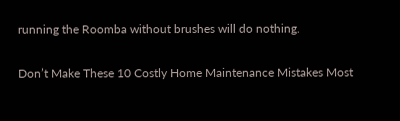running the Roomba without brushes will do nothing.

Don’t Make These 10 Costly Home Maintenance Mistakes Most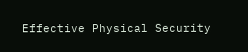Effective Physical Security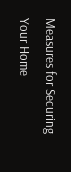Measures for Securing Your Home